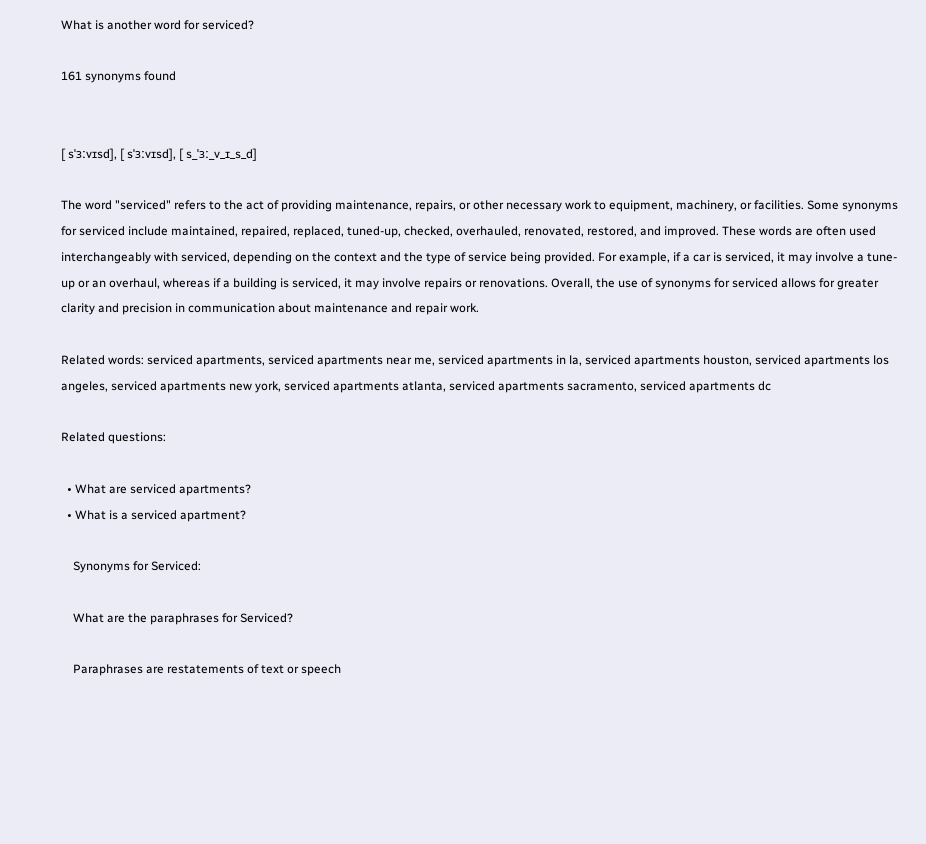What is another word for serviced?

161 synonyms found


[ sˈɜːvɪsd], [ sˈɜːvɪsd], [ s_ˈɜː_v_ɪ_s_d]

The word "serviced" refers to the act of providing maintenance, repairs, or other necessary work to equipment, machinery, or facilities. Some synonyms for serviced include maintained, repaired, replaced, tuned-up, checked, overhauled, renovated, restored, and improved. These words are often used interchangeably with serviced, depending on the context and the type of service being provided. For example, if a car is serviced, it may involve a tune-up or an overhaul, whereas if a building is serviced, it may involve repairs or renovations. Overall, the use of synonyms for serviced allows for greater clarity and precision in communication about maintenance and repair work.

Related words: serviced apartments, serviced apartments near me, serviced apartments in la, serviced apartments houston, serviced apartments los angeles, serviced apartments new york, serviced apartments atlanta, serviced apartments sacramento, serviced apartments dc

Related questions:

  • What are serviced apartments?
  • What is a serviced apartment?

    Synonyms for Serviced:

    What are the paraphrases for Serviced?

    Paraphrases are restatements of text or speech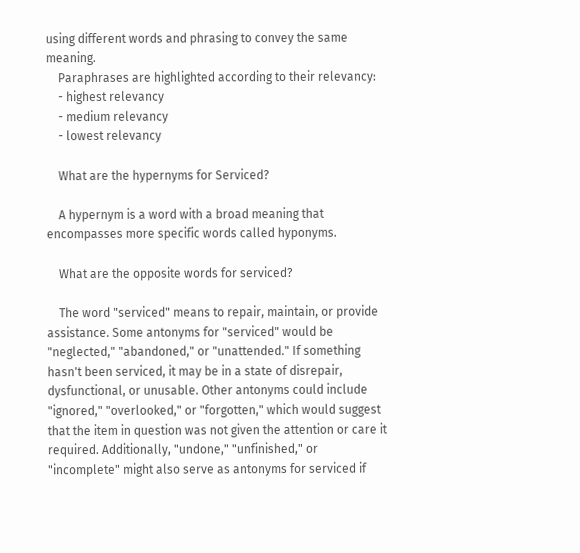using different words and phrasing to convey the same meaning.
    Paraphrases are highlighted according to their relevancy:
    - highest relevancy
    - medium relevancy
    - lowest relevancy

    What are the hypernyms for Serviced?

    A hypernym is a word with a broad meaning that encompasses more specific words called hyponyms.

    What are the opposite words for serviced?

    The word "serviced" means to repair, maintain, or provide assistance. Some antonyms for "serviced" would be "neglected," "abandoned," or "unattended." If something hasn't been serviced, it may be in a state of disrepair, dysfunctional, or unusable. Other antonyms could include "ignored," "overlooked," or "forgotten," which would suggest that the item in question was not given the attention or care it required. Additionally, "undone," "unfinished," or "incomplete" might also serve as antonyms for serviced if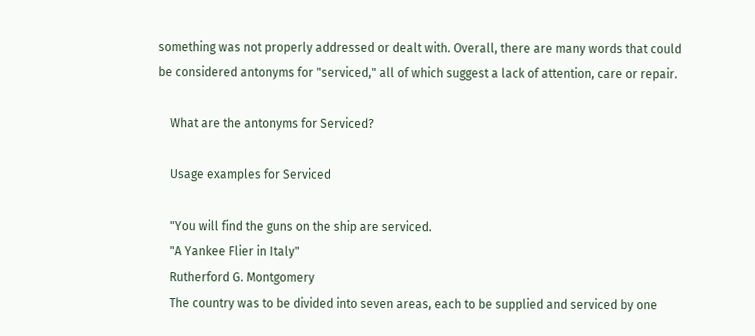something was not properly addressed or dealt with. Overall, there are many words that could be considered antonyms for "serviced," all of which suggest a lack of attention, care or repair.

    What are the antonyms for Serviced?

    Usage examples for Serviced

    "You will find the guns on the ship are serviced.
    "A Yankee Flier in Italy"
    Rutherford G. Montgomery
    The country was to be divided into seven areas, each to be supplied and serviced by one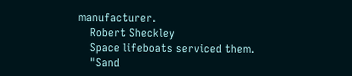manufacturer.
    Robert Sheckley
    Space lifeboats serviced them.
    "Sand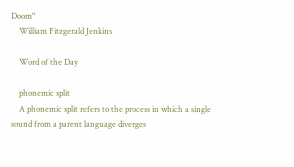Doom"
    William Fitzgerald Jenkins

    Word of the Day

    phonemic split
    A phonemic split refers to the process in which a single sound from a parent language diverges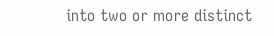into two or more distinct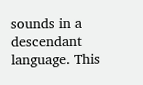sounds in a descendant language. This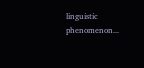linguistic phenomenon...